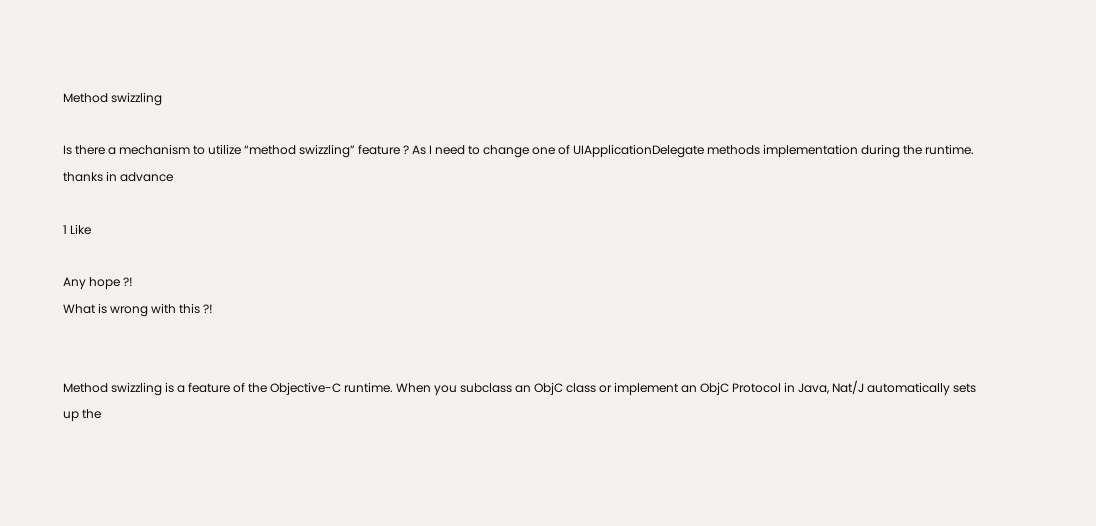Method swizzling

Is there a mechanism to utilize “method swizzling” feature ? As I need to change one of UIApplicationDelegate methods implementation during the runtime.
thanks in advance

1 Like

Any hope ?!
What is wrong with this ?!


Method swizzling is a feature of the Objective-C runtime. When you subclass an ObjC class or implement an ObjC Protocol in Java, Nat/J automatically sets up the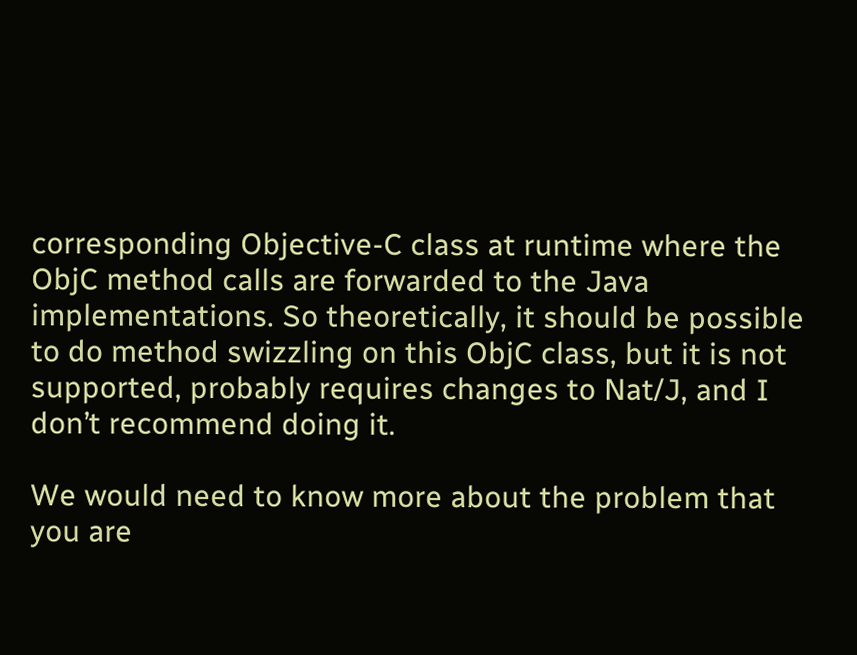corresponding Objective-C class at runtime where the ObjC method calls are forwarded to the Java implementations. So theoretically, it should be possible to do method swizzling on this ObjC class, but it is not supported, probably requires changes to Nat/J, and I don’t recommend doing it.

We would need to know more about the problem that you are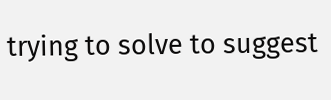trying to solve to suggest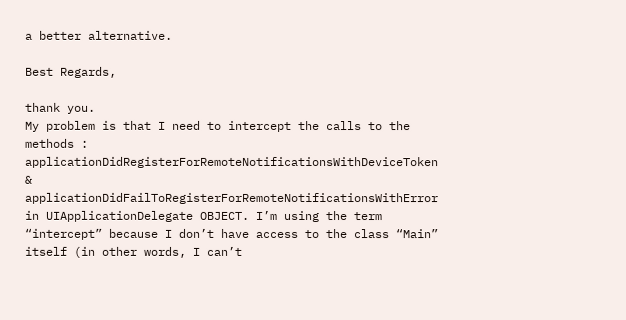a better alternative.

Best Regards,

thank you.
My problem is that I need to intercept the calls to the methods : applicationDidRegisterForRemoteNotificationsWithDeviceToken & applicationDidFailToRegisterForRemoteNotificationsWithError
in UIApplicationDelegate OBJECT. I’m using the term “intercept” because I don’t have access to the class “Main” itself (in other words, I can’t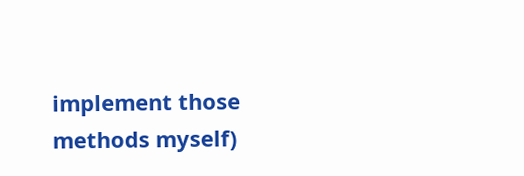implement those methods myself)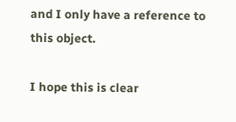and I only have a reference to this object.

I hope this is clear